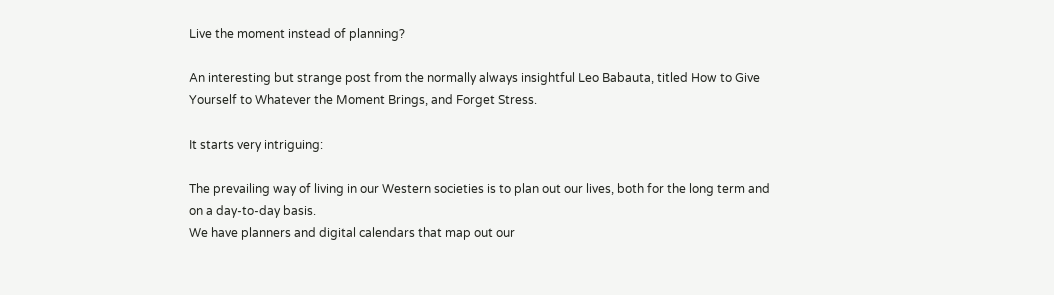Live the moment instead of planning?

An interesting but strange post from the normally always insightful Leo Babauta, titled How to Give Yourself to Whatever the Moment Brings, and Forget Stress.

It starts very intriguing:

The prevailing way of living in our Western societies is to plan out our lives, both for the long term and on a day-to-day basis.
We have planners and digital calendars that map out our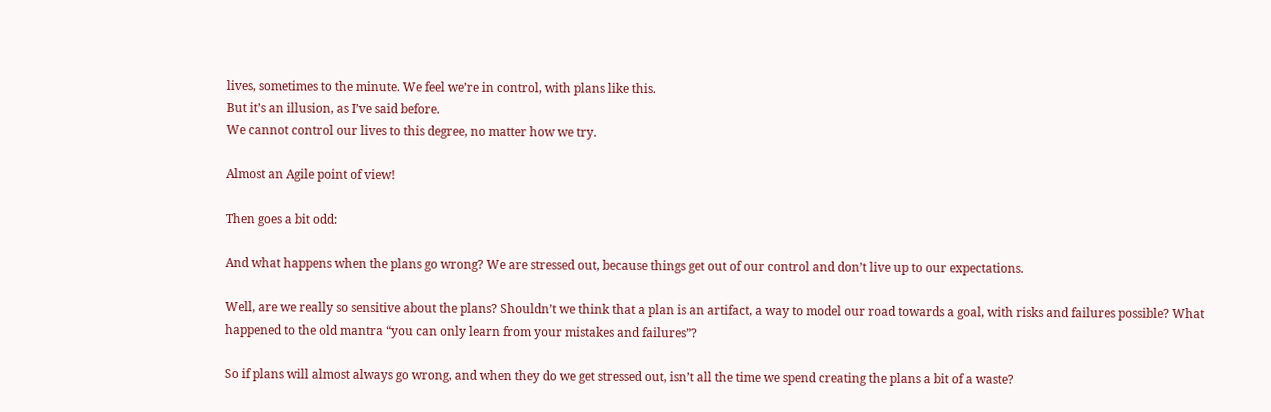lives, sometimes to the minute. We feel we’re in control, with plans like this.
But it’s an illusion, as I’ve said before.
We cannot control our lives to this degree, no matter how we try.

Almost an Agile point of view!

Then goes a bit odd:

And what happens when the plans go wrong? We are stressed out, because things get out of our control and don’t live up to our expectations.

Well, are we really so sensitive about the plans? Shouldn’t we think that a plan is an artifact, a way to model our road towards a goal, with risks and failures possible? What happened to the old mantra “you can only learn from your mistakes and failures”?

So if plans will almost always go wrong, and when they do we get stressed out, isn’t all the time we spend creating the plans a bit of a waste?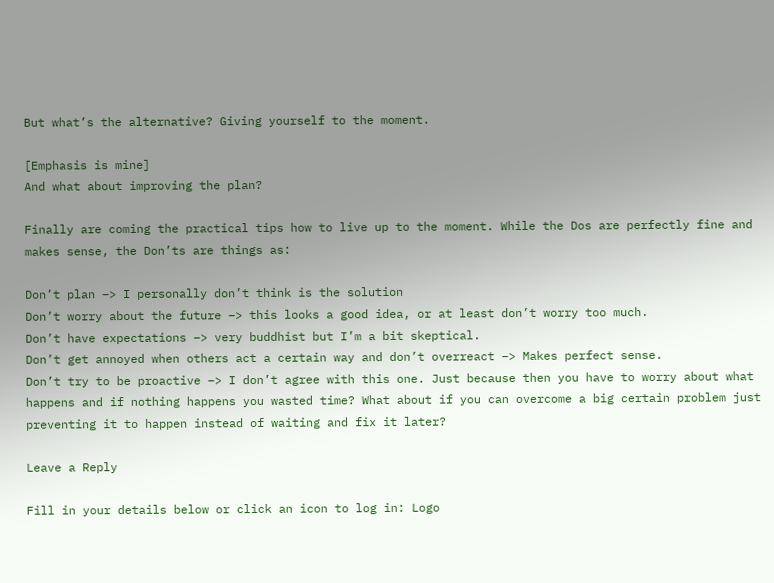But what’s the alternative? Giving yourself to the moment.

[Emphasis is mine]
And what about improving the plan?

Finally are coming the practical tips how to live up to the moment. While the Dos are perfectly fine and makes sense, the Don’ts are things as:

Don’t plan –> I personally don’t think is the solution
Don’t worry about the future –> this looks a good idea, or at least don’t worry too much.
Don’t have expectations –> very buddhist but I’m a bit skeptical.
Don’t get annoyed when others act a certain way and don’t overreact –> Makes perfect sense.
Don’t try to be proactive –> I don’t agree with this one. Just because then you have to worry about what happens and if nothing happens you wasted time? What about if you can overcome a big certain problem just preventing it to happen instead of waiting and fix it later?

Leave a Reply

Fill in your details below or click an icon to log in: Logo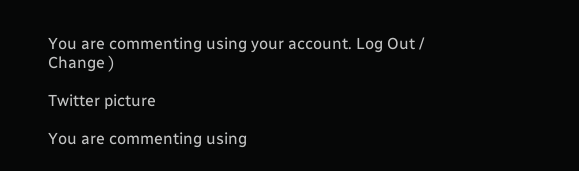You are commenting using your account. Log Out /  Change )

Twitter picture

You are commenting using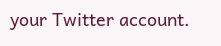your Twitter account.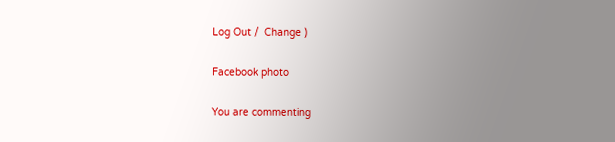Log Out /  Change )

Facebook photo

You are commenting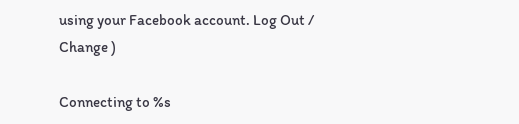using your Facebook account. Log Out /  Change )

Connecting to %s